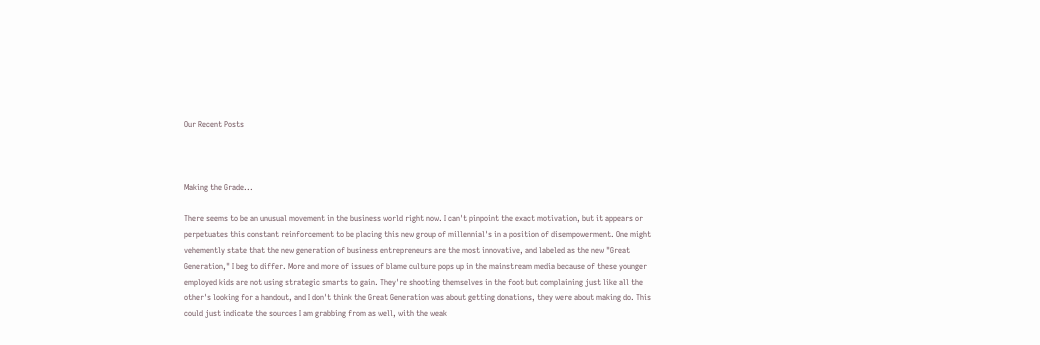Our Recent Posts



Making the Grade...

There seems to be an unusual movement in the business world right now. I can't pinpoint the exact motivation, but it appears or perpetuates this constant reinforcement to be placing this new group of millennial's in a position of disempowerment. One might vehemently state that the new generation of business entrepreneurs are the most innovative, and labeled as the new "Great Generation," I beg to differ. More and more of issues of blame culture pops up in the mainstream media because of these younger employed kids are not using strategic smarts to gain. They're shooting themselves in the foot but complaining just like all the other's looking for a handout, and I don't think the Great Generation was about getting donations, they were about making do. This could just indicate the sources I am grabbing from as well, with the weak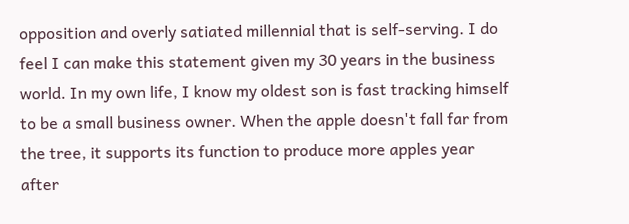opposition and overly satiated millennial that is self-serving. I do feel I can make this statement given my 30 years in the business world. In my own life, I know my oldest son is fast tracking himself to be a small business owner. When the apple doesn't fall far from the tree, it supports its function to produce more apples year after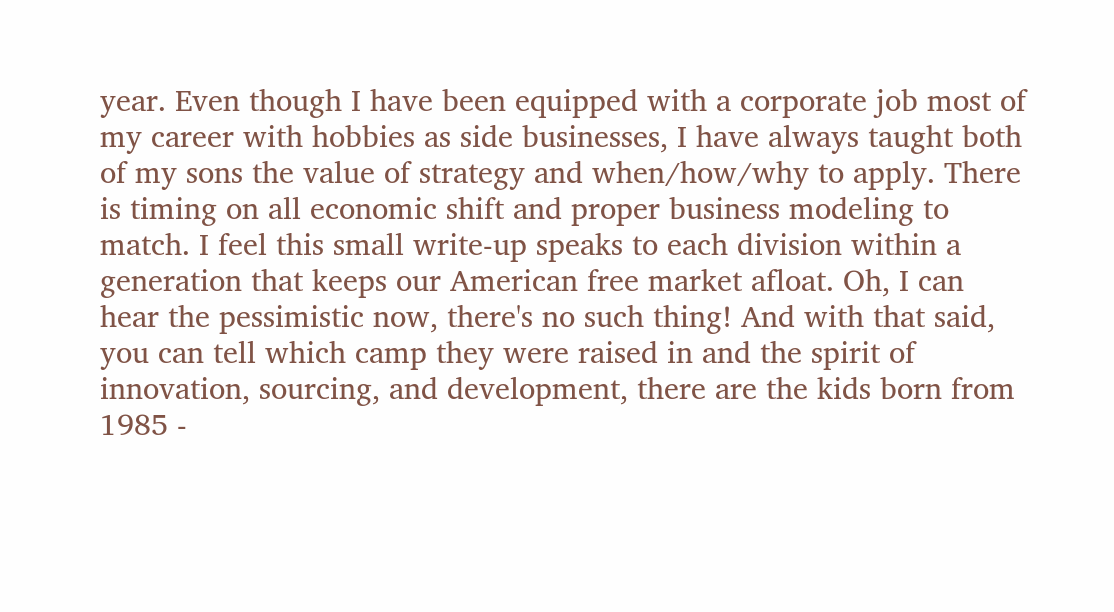year. Even though I have been equipped with a corporate job most of my career with hobbies as side businesses, I have always taught both of my sons the value of strategy and when/how/why to apply. There is timing on all economic shift and proper business modeling to match. I feel this small write-up speaks to each division within a generation that keeps our American free market afloat. Oh, I can hear the pessimistic now, there's no such thing! And with that said, you can tell which camp they were raised in and the spirit of innovation, sourcing, and development, there are the kids born from 1985 -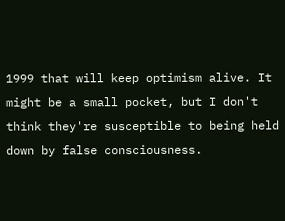1999 that will keep optimism alive. It might be a small pocket, but I don't think they're susceptible to being held down by false consciousness.